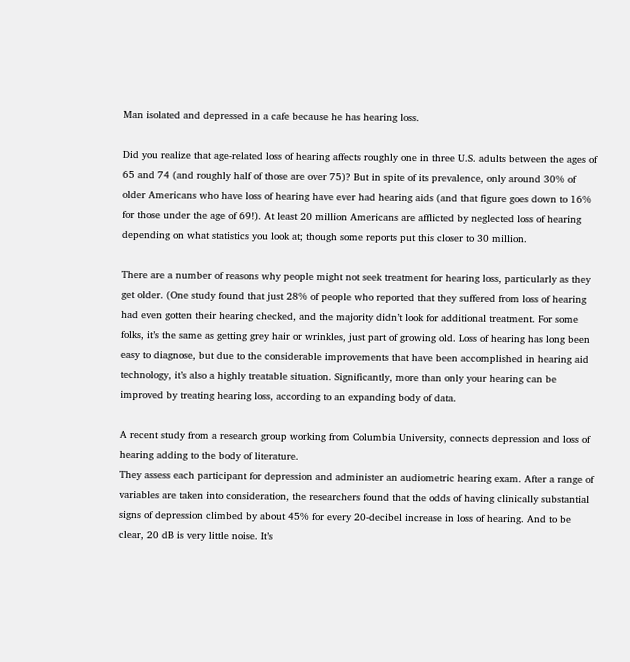Man isolated and depressed in a cafe because he has hearing loss.

Did you realize that age-related loss of hearing affects roughly one in three U.S. adults between the ages of 65 and 74 (and roughly half of those are over 75)? But in spite of its prevalence, only around 30% of older Americans who have loss of hearing have ever had hearing aids (and that figure goes down to 16% for those under the age of 69!). At least 20 million Americans are afflicted by neglected loss of hearing depending on what statistics you look at; though some reports put this closer to 30 million.

There are a number of reasons why people might not seek treatment for hearing loss, particularly as they get older. (One study found that just 28% of people who reported that they suffered from loss of hearing had even gotten their hearing checked, and the majority didn’t look for additional treatment. For some folks, it’s the same as getting grey hair or wrinkles, just part of growing old. Loss of hearing has long been easy to diagnose, but due to the considerable improvements that have been accomplished in hearing aid technology, it’s also a highly treatable situation. Significantly, more than only your hearing can be improved by treating hearing loss, according to an expanding body of data.

A recent study from a research group working from Columbia University, connects depression and loss of hearing adding to the body of literature.
They assess each participant for depression and administer an audiometric hearing exam. After a range of variables are taken into consideration, the researchers found that the odds of having clinically substantial signs of depression climbed by about 45% for every 20-decibel increase in loss of hearing. And to be clear, 20 dB is very little noise. It’s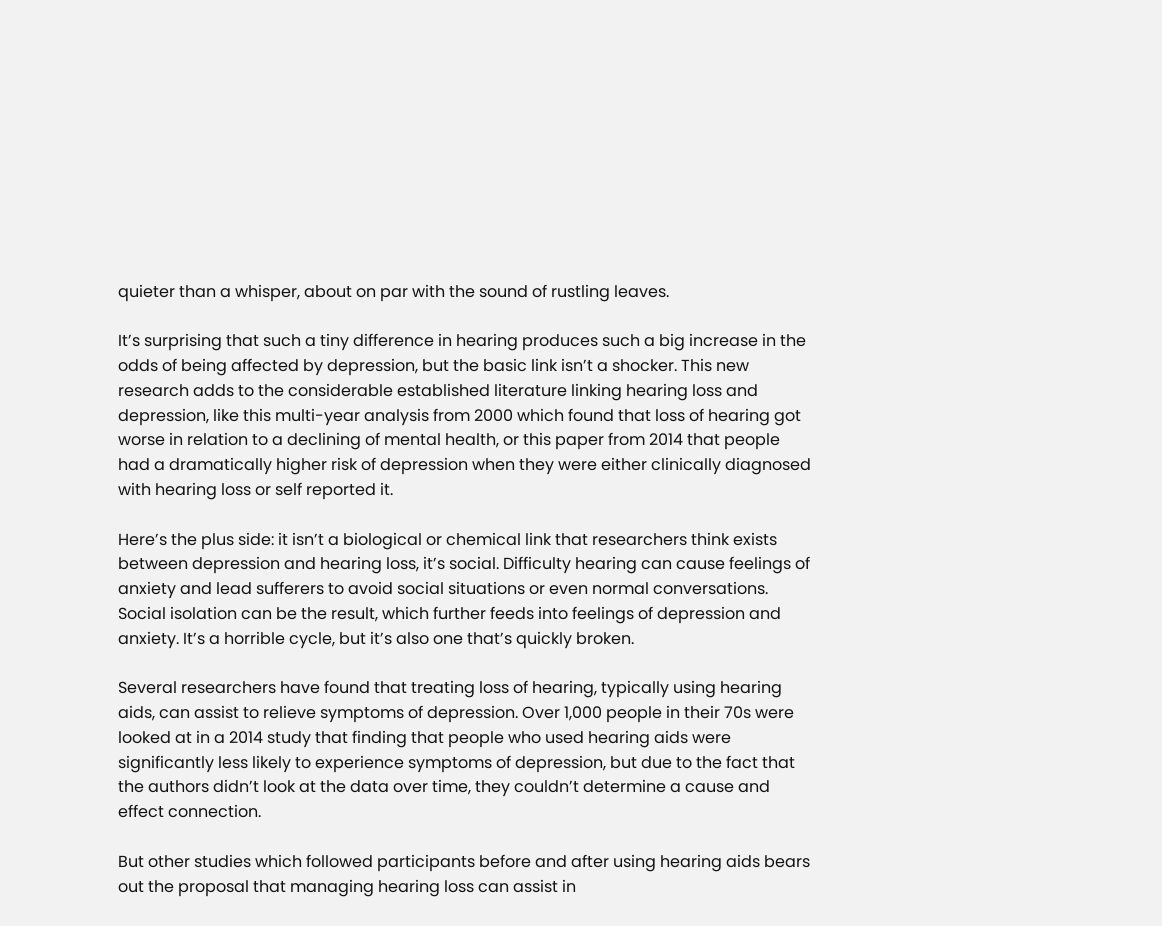quieter than a whisper, about on par with the sound of rustling leaves.

It’s surprising that such a tiny difference in hearing produces such a big increase in the odds of being affected by depression, but the basic link isn’t a shocker. This new research adds to the considerable established literature linking hearing loss and depression, like this multi-year analysis from 2000 which found that loss of hearing got worse in relation to a declining of mental health, or this paper from 2014 that people had a dramatically higher risk of depression when they were either clinically diagnosed with hearing loss or self reported it.

Here’s the plus side: it isn’t a biological or chemical link that researchers think exists between depression and hearing loss, it’s social. Difficulty hearing can cause feelings of anxiety and lead sufferers to avoid social situations or even normal conversations. Social isolation can be the result, which further feeds into feelings of depression and anxiety. It’s a horrible cycle, but it’s also one that’s quickly broken.

Several researchers have found that treating loss of hearing, typically using hearing aids, can assist to relieve symptoms of depression. Over 1,000 people in their 70s were looked at in a 2014 study that finding that people who used hearing aids were significantly less likely to experience symptoms of depression, but due to the fact that the authors didn’t look at the data over time, they couldn’t determine a cause and effect connection.

But other studies which followed participants before and after using hearing aids bears out the proposal that managing hearing loss can assist in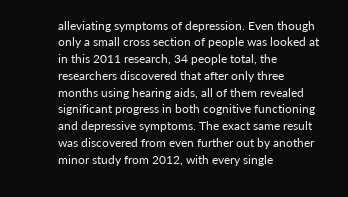alleviating symptoms of depression. Even though only a small cross section of people was looked at in this 2011 research, 34 people total, the researchers discovered that after only three months using hearing aids, all of them revealed significant progress in both cognitive functioning and depressive symptoms. The exact same result was discovered from even further out by another minor study from 2012, with every single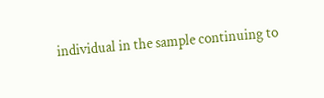individual in the sample continuing to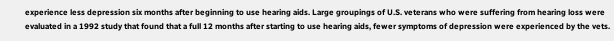experience less depression six months after beginning to use hearing aids. Large groupings of U.S. veterans who were suffering from hearing loss were evaluated in a 1992 study that found that a full 12 months after starting to use hearing aids, fewer symptoms of depression were experienced by the vets.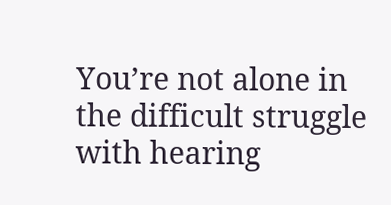You’re not alone in the difficult struggle with hearing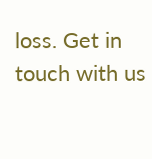loss. Get in touch with us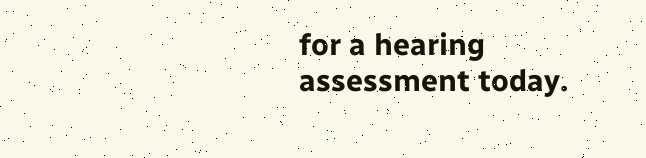for a hearing assessment today.